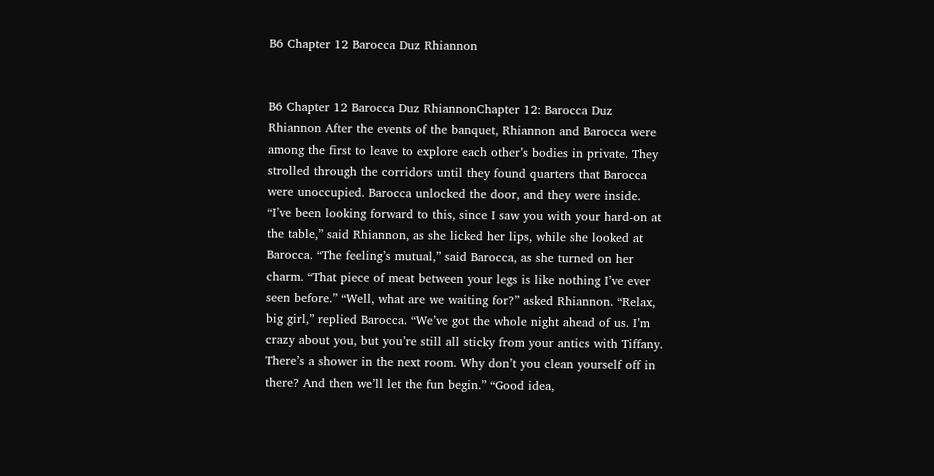B6 Chapter 12 Barocca Duz Rhiannon


B6 Chapter 12 Barocca Duz RhiannonChapter 12: Barocca Duz Rhiannon After the events of the banquet, Rhiannon and Barocca were among the first to leave to explore each other’s bodies in private. They strolled through the corridors until they found quarters that Barocca were unoccupied. Barocca unlocked the door, and they were inside. “I’ve been looking forward to this, since I saw you with your hard-on at the table,” said Rhiannon, as she licked her lips, while she looked at Barocca. “The feeling’s mutual,” said Barocca, as she turned on her charm. “That piece of meat between your legs is like nothing I’ve ever seen before.” “Well, what are we waiting for?” asked Rhiannon. “Relax, big girl,” replied Barocca. “We’ve got the whole night ahead of us. I’m crazy about you, but you’re still all sticky from your antics with Tiffany. There’s a shower in the next room. Why don’t you clean yourself off in there? And then we’ll let the fun begin.” “Good idea,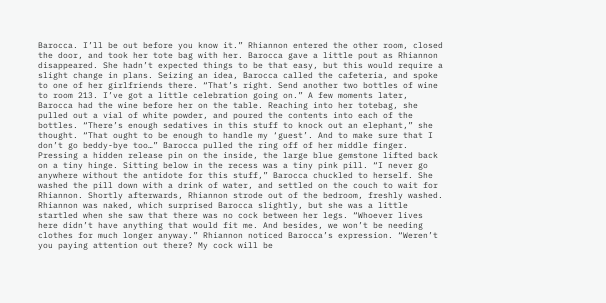Barocca. I’ll be out before you know it.” Rhiannon entered the other room, closed the door, and took her tote bag with her. Barocca gave a little pout as Rhiannon disappeared. She hadn’t expected things to be that easy, but this would require a slight change in plans. Seizing an idea, Barocca called the cafeteria, and spoke to one of her girlfriends there. “That’s right. Send another two bottles of wine to room 213. I’ve got a little celebration going on.” A few moments later, Barocca had the wine before her on the table. Reaching into her totebag, she pulled out a vial of white powder, and poured the contents into each of the bottles. “There’s enough sedatives in this stuff to knock out an elephant,” she thought. “That ought to be enough to handle my ‘guest’. And to make sure that I don’t go beddy-bye too…” Barocca pulled the ring off of her middle finger. Pressing a hidden release pin on the inside, the large blue gemstone lifted back on a tiny hinge. Sitting below in the recess was a tiny pink pill. “I never go anywhere without the antidote for this stuff,” Barocca chuckled to herself. She washed the pill down with a drink of water, and settled on the couch to wait for Rhiannon. Shortly afterwards, Rhiannon strode out of the bedroom, freshly washed. Rhiannon was naked, which surprised Barocca slightly, but she was a little startled when she saw that there was no cock between her legs. “Whoever lives here didn’t have anything that would fit me. And besides, we won’t be needing clothes for much longer anyway.” Rhiannon noticed Barocca’s expression. “Weren’t you paying attention out there? My cock will be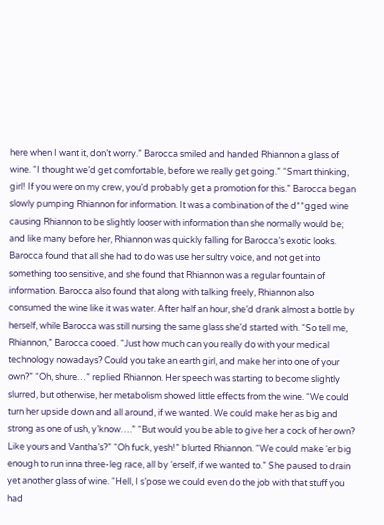here when I want it, don’t worry.” Barocca smiled and handed Rhiannon a glass of wine. “I thought we’d get comfortable, before we really get going.” “Smart thinking, girl! If you were on my crew, you’d probably get a promotion for this.” Barocca began slowly pumping Rhiannon for information. It was a combination of the d**gged wine causing Rhiannon to be slightly looser with information than she normally would be; and like many before her, Rhiannon was quickly falling for Barocca’s exotic looks. Barocca found that all she had to do was use her sultry voice, and not get into something too sensitive, and she found that Rhiannon was a regular fountain of information. Barocca also found that along with talking freely, Rhiannon also consumed the wine like it was water. After half an hour, she’d drank almost a bottle by herself, while Barocca was still nursing the same glass she’d started with. “So tell me, Rhiannon,” Barocca cooed. “Just how much can you really do with your medical technology nowadays? Could you take an earth girl, and make her into one of your own?” “Oh, shure…” replied Rhiannon. Her speech was starting to become slightly slurred, but otherwise, her metabolism showed little effects from the wine. “We could turn her upside down and all around, if we wanted. We could make her as big and strong as one of ush, y’know….” “But would you be able to give her a cock of her own? Like yours and Vantha’s?” “Oh fuck, yesh!” blurted Rhiannon. “We could make ‘er big enough to run inna three-leg race, all by ‘erself, if we wanted to.” She paused to drain yet another glass of wine. “Hell, I s’pose we could even do the job with that stuff you had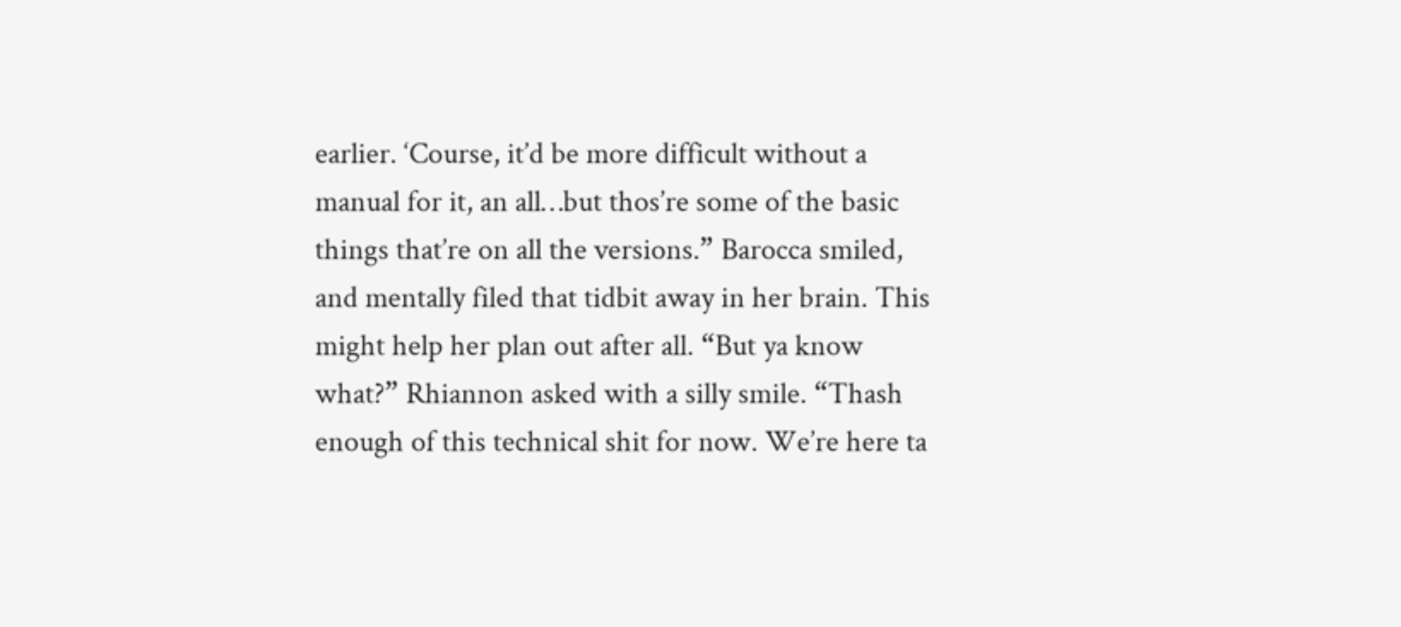earlier. ‘Course, it’d be more difficult without a manual for it, an all…but thos’re some of the basic things that’re on all the versions.” Barocca smiled, and mentally filed that tidbit away in her brain. This might help her plan out after all. “But ya know what?” Rhiannon asked with a silly smile. “Thash enough of this technical shit for now. We’re here ta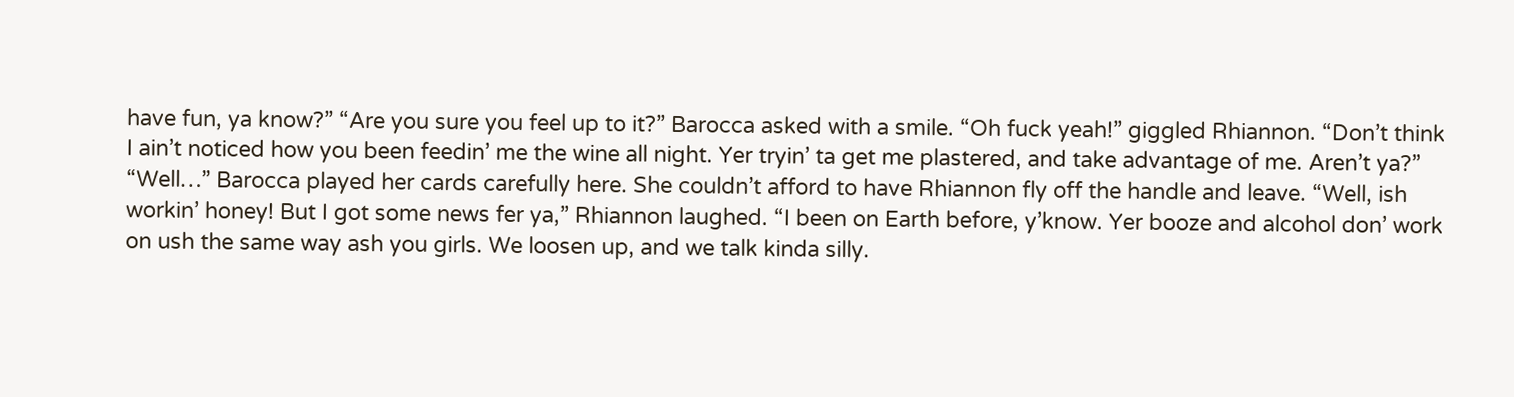have fun, ya know?” “Are you sure you feel up to it?” Barocca asked with a smile. “Oh fuck yeah!” giggled Rhiannon. “Don’t think I ain’t noticed how you been feedin’ me the wine all night. Yer tryin’ ta get me plastered, and take advantage of me. Aren’t ya?” “Well…” Barocca played her cards carefully here. She couldn’t afford to have Rhiannon fly off the handle and leave. “Well, ish workin’ honey! But I got some news fer ya,” Rhiannon laughed. “I been on Earth before, y’know. Yer booze and alcohol don’ work on ush the same way ash you girls. We loosen up, and we talk kinda silly.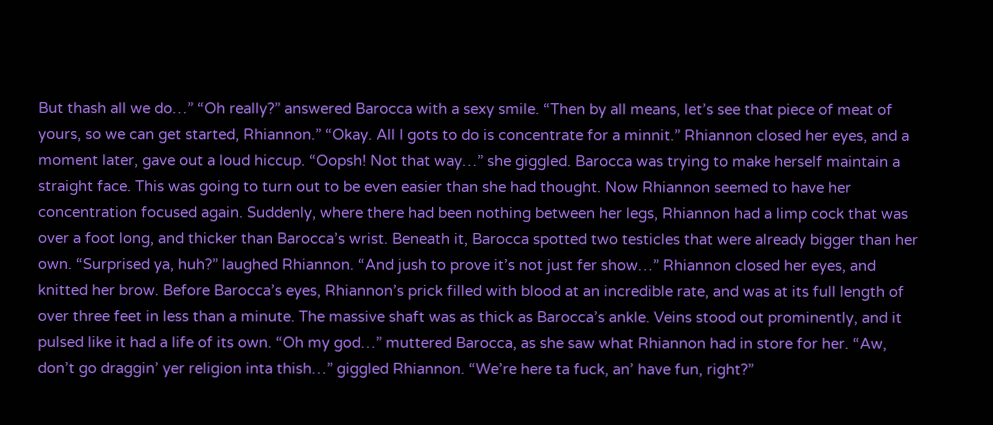But thash all we do…” “Oh really?” answered Barocca with a sexy smile. “Then by all means, let’s see that piece of meat of yours, so we can get started, Rhiannon.” “Okay. All I gots to do is concentrate for a minnit.” Rhiannon closed her eyes, and a moment later, gave out a loud hiccup. “Oopsh! Not that way…” she giggled. Barocca was trying to make herself maintain a straight face. This was going to turn out to be even easier than she had thought. Now Rhiannon seemed to have her concentration focused again. Suddenly, where there had been nothing between her legs, Rhiannon had a limp cock that was over a foot long, and thicker than Barocca’s wrist. Beneath it, Barocca spotted two testicles that were already bigger than her own. “Surprised ya, huh?” laughed Rhiannon. “And jush to prove it’s not just fer show…” Rhiannon closed her eyes, and knitted her brow. Before Barocca’s eyes, Rhiannon’s prick filled with blood at an incredible rate, and was at its full length of over three feet in less than a minute. The massive shaft was as thick as Barocca’s ankle. Veins stood out prominently, and it pulsed like it had a life of its own. “Oh my god…” muttered Barocca, as she saw what Rhiannon had in store for her. “Aw, don’t go draggin’ yer religion inta thish…” giggled Rhiannon. “We’re here ta fuck, an’ have fun, right?”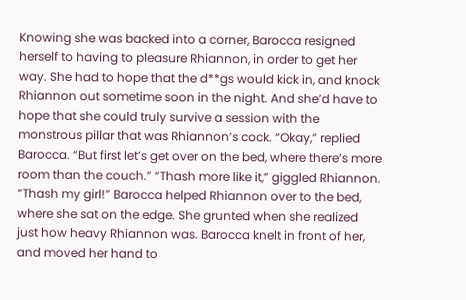Knowing she was backed into a corner, Barocca resigned herself to having to pleasure Rhiannon, in order to get her way. She had to hope that the d**gs would kick in, and knock Rhiannon out sometime soon in the night. And she’d have to hope that she could truly survive a session with the monstrous pillar that was Rhiannon’s cock. “Okay,” replied Barocca. “But first let’s get over on the bed, where there’s more room than the couch.” “Thash more like it,” giggled Rhiannon. “Thash my girl!” Barocca helped Rhiannon over to the bed, where she sat on the edge. She grunted when she realized just how heavy Rhiannon was. Barocca knelt in front of her, and moved her hand to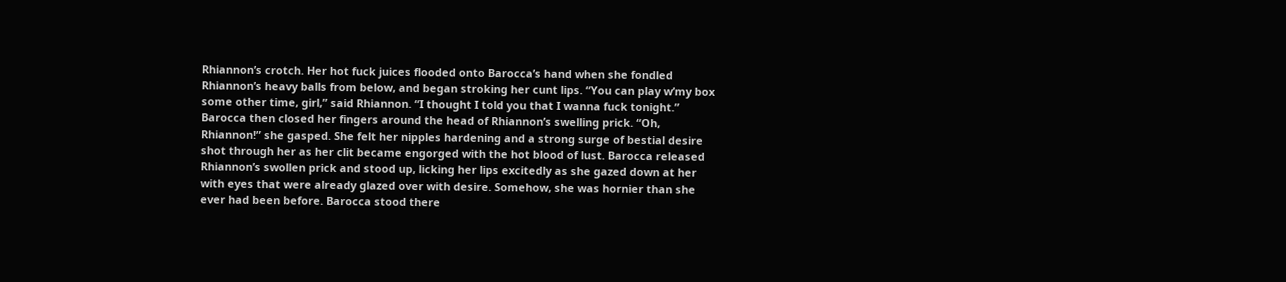Rhiannon’s crotch. Her hot fuck juices flooded onto Barocca’s hand when she fondled Rhiannon’s heavy balls from below, and began stroking her cunt lips. “You can play w’my box some other time, girl,” said Rhiannon. “I thought I told you that I wanna fuck tonight.” Barocca then closed her fingers around the head of Rhiannon’s swelling prick. “Oh, Rhiannon!” she gasped. She felt her nipples hardening and a strong surge of bestial desire shot through her as her clit became engorged with the hot blood of lust. Barocca released Rhiannon’s swollen prick and stood up, licking her lips excitedly as she gazed down at her with eyes that were already glazed over with desire. Somehow, she was hornier than she ever had been before. Barocca stood there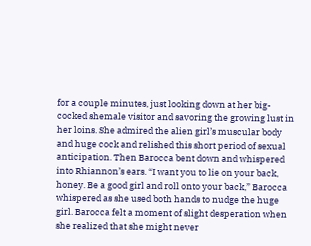for a couple minutes, just looking down at her big-cocked shemale visitor and savoring the growing lust in her loins. She admired the alien girl’s muscular body and huge cock and relished this short period of sexual anticipation. Then Barocca bent down and whispered into Rhiannon’s ears. “I want you to lie on your back, honey. Be a good girl and roll onto your back,” Barocca whispered as she used both hands to nudge the huge girl. Barocca felt a moment of slight desperation when she realized that she might never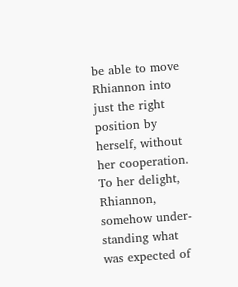be able to move Rhiannon into just the right position by herself, without her cooperation. To her delight, Rhiannon, somehow under-standing what was expected of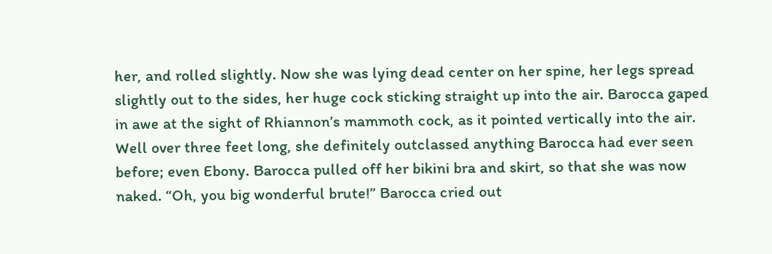her, and rolled slightly. Now she was lying dead center on her spine, her legs spread slightly out to the sides, her huge cock sticking straight up into the air. Barocca gaped in awe at the sight of Rhiannon’s mammoth cock, as it pointed vertically into the air. Well over three feet long, she definitely outclassed anything Barocca had ever seen before; even Ebony. Barocca pulled off her bikini bra and skirt, so that she was now naked. “Oh, you big wonderful brute!” Barocca cried out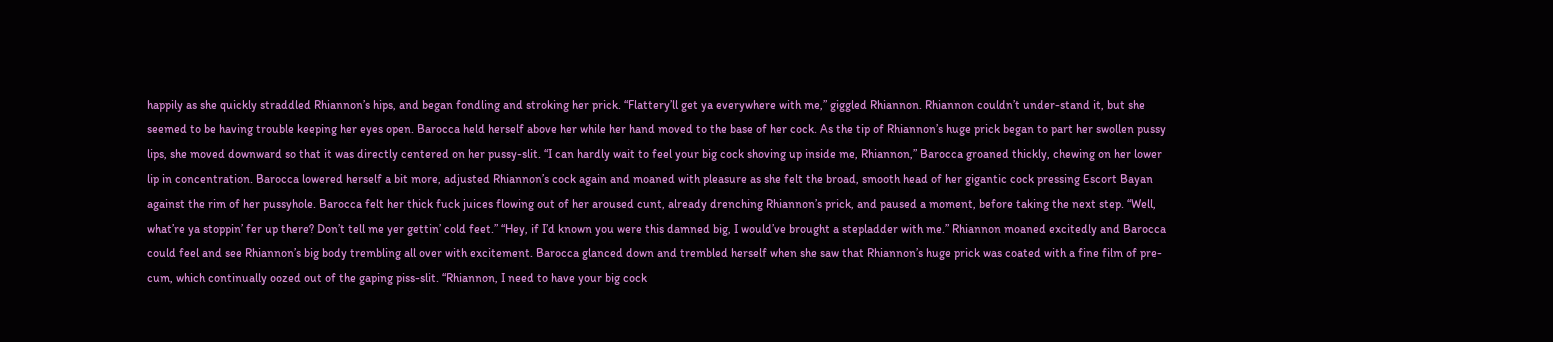happily as she quickly straddled Rhiannon’s hips, and began fondling and stroking her prick. “Flattery’ll get ya everywhere with me,” giggled Rhiannon. Rhiannon couldn’t under-stand it, but she seemed to be having trouble keeping her eyes open. Barocca held herself above her while her hand moved to the base of her cock. As the tip of Rhiannon’s huge prick began to part her swollen pussy lips, she moved downward so that it was directly centered on her pussy-slit. “I can hardly wait to feel your big cock shoving up inside me, Rhiannon,” Barocca groaned thickly, chewing on her lower lip in concentration. Barocca lowered herself a bit more, adjusted Rhiannon’s cock again and moaned with pleasure as she felt the broad, smooth head of her gigantic cock pressing Escort Bayan against the rim of her pussyhole. Barocca felt her thick fuck juices flowing out of her aroused cunt, already drenching Rhiannon’s prick, and paused a moment, before taking the next step. “Well, what’re ya stoppin’ fer up there? Don’t tell me yer gettin’ cold feet.” “Hey, if I’d known you were this damned big, I would’ve brought a stepladder with me.” Rhiannon moaned excitedly and Barocca could feel and see Rhiannon’s big body trembling all over with excitement. Barocca glanced down and trembled herself when she saw that Rhiannon’s huge prick was coated with a fine film of pre-cum, which continually oozed out of the gaping piss-slit. “Rhiannon, I need to have your big cock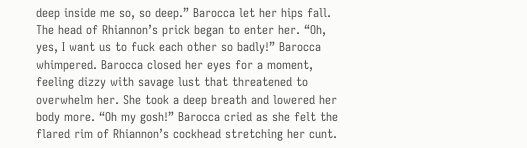deep inside me so, so deep.” Barocca let her hips fall. The head of Rhiannon’s prick began to enter her. “Oh, yes, I want us to fuck each other so badly!” Barocca whimpered. Barocca closed her eyes for a moment, feeling dizzy with savage lust that threatened to overwhelm her. She took a deep breath and lowered her body more. “Oh my gosh!” Barocca cried as she felt the flared rim of Rhiannon’s cockhead stretching her cunt.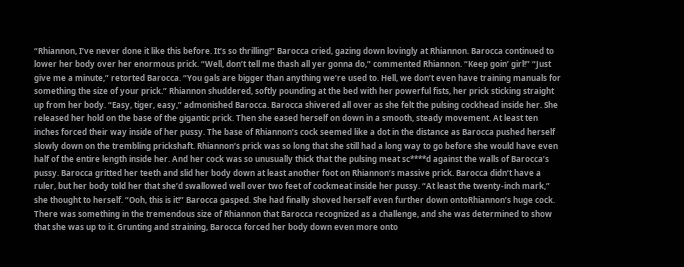“Rhiannon, I’ve never done it like this before. It’s so thrilling!” Barocca cried, gazing down lovingly at Rhiannon. Barocca continued to lower her body over her enormous prick. “Well, don’t tell me thash all yer gonna do,” commented Rhiannon. “Keep goin’ girl!” “Just give me a minute,” retorted Barocca. “You gals are bigger than anything we’re used to. Hell, we don’t even have training manuals for something the size of your prick.” Rhiannon shuddered, softly pounding at the bed with her powerful fists, her prick sticking straight up from her body. “Easy, tiger, easy,” admonished Barocca. Barocca shivered all over as she felt the pulsing cockhead inside her. She released her hold on the base of the gigantic prick. Then she eased herself on down in a smooth, steady movement. At least ten inches forced their way inside of her pussy. The base of Rhiannon’s cock seemed like a dot in the distance as Barocca pushed herself slowly down on the trembling prickshaft. Rhiannon’s prick was so long that she still had a long way to go before she would have even half of the entire length inside her. And her cock was so unusually thick that the pulsing meat sc****d against the walls of Barocca’s pussy. Barocca gritted her teeth and slid her body down at least another foot on Rhiannon’s massive prick. Barocca didn’t have a ruler, but her body told her that she’d swallowed well over two feet of cockmeat inside her pussy. “At least the twenty-inch mark,” she thought to herself. “Ooh, this is it!” Barocca gasped. She had finally shoved herself even further down ontoRhiannon’s huge cock. There was something in the tremendous size of Rhiannon that Barocca recognized as a challenge, and she was determined to show that she was up to it. Grunting and straining, Barocca forced her body down even more onto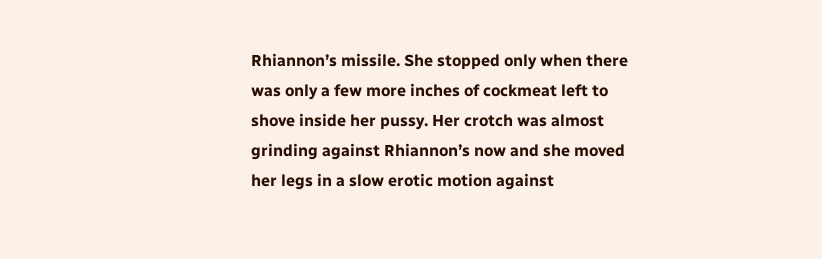Rhiannon’s missile. She stopped only when there was only a few more inches of cockmeat left to shove inside her pussy. Her crotch was almost grinding against Rhiannon’s now and she moved her legs in a slow erotic motion against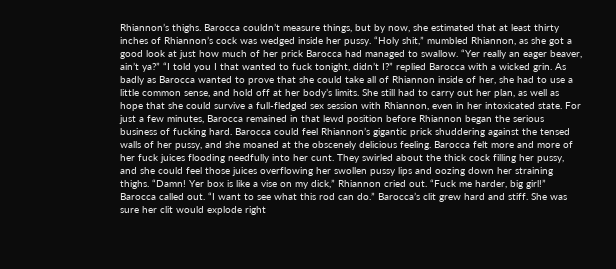Rhiannon’s thighs. Barocca couldn’t measure things, but by now, she estimated that at least thirty inches of Rhiannon’s cock was wedged inside her pussy. “Holy shit,” mumbled Rhiannon, as she got a good look at just how much of her prick Barocca had managed to swallow. “Yer really an eager beaver, ain’t ya?” “I told you I that wanted to fuck tonight, didn’t I?” replied Barocca with a wicked grin. As badly as Barocca wanted to prove that she could take all of Rhiannon inside of her, she had to use a little common sense, and hold off at her body’s limits. She still had to carry out her plan, as well as hope that she could survive a full-fledged sex session with Rhiannon, even in her intoxicated state. For just a few minutes, Barocca remained in that lewd position before Rhiannon began the serious business of fucking hard. Barocca could feel Rhiannon’s gigantic prick shuddering against the tensed walls of her pussy, and she moaned at the obscenely delicious feeling. Barocca felt more and more of her fuck juices flooding needfully into her cunt. They swirled about the thick cock filling her pussy, and she could feel those juices overflowing her swollen pussy lips and oozing down her straining thighs. “Damn! Yer box is like a vise on my dick,” Rhiannon cried out. “Fuck me harder, big girl!” Barocca called out. “I want to see what this rod can do.” Barocca’s clit grew hard and stiff. She was sure her clit would explode right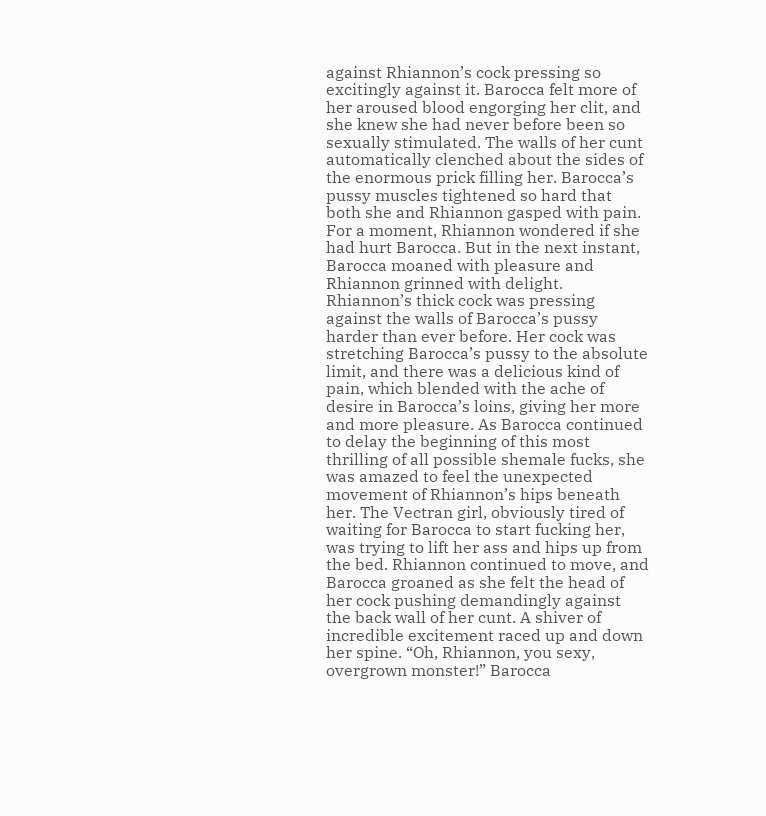against Rhiannon’s cock pressing so excitingly against it. Barocca felt more of her aroused blood engorging her clit, and she knew she had never before been so sexually stimulated. The walls of her cunt automatically clenched about the sides of the enormous prick filling her. Barocca’s pussy muscles tightened so hard that both she and Rhiannon gasped with pain. For a moment, Rhiannon wondered if she had hurt Barocca. But in the next instant, Barocca moaned with pleasure and Rhiannon grinned with delight. Rhiannon’s thick cock was pressing against the walls of Barocca’s pussy harder than ever before. Her cock was stretching Barocca’s pussy to the absolute limit, and there was a delicious kind of pain, which blended with the ache of desire in Barocca’s loins, giving her more and more pleasure. As Barocca continued to delay the beginning of this most thrilling of all possible shemale fucks, she was amazed to feel the unexpected movement of Rhiannon’s hips beneath her. The Vectran girl, obviously tired of waiting for Barocca to start fucking her, was trying to lift her ass and hips up from the bed. Rhiannon continued to move, and Barocca groaned as she felt the head of her cock pushing demandingly against the back wall of her cunt. A shiver of incredible excitement raced up and down her spine. “Oh, Rhiannon, you sexy, overgrown monster!” Barocca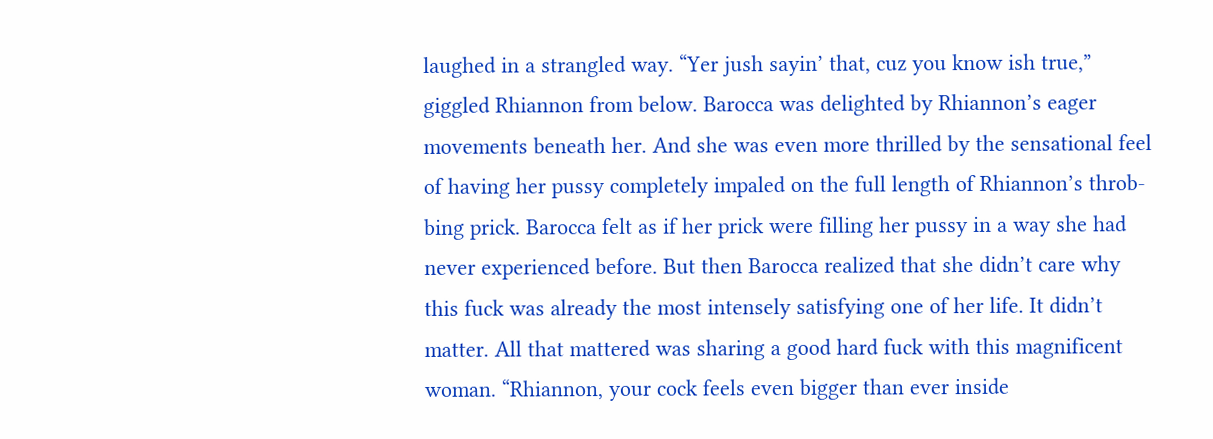laughed in a strangled way. “Yer jush sayin’ that, cuz you know ish true,” giggled Rhiannon from below. Barocca was delighted by Rhiannon’s eager movements beneath her. And she was even more thrilled by the sensational feel of having her pussy completely impaled on the full length of Rhiannon’s throb-bing prick. Barocca felt as if her prick were filling her pussy in a way she had never experienced before. But then Barocca realized that she didn’t care why this fuck was already the most intensely satisfying one of her life. It didn’t matter. All that mattered was sharing a good hard fuck with this magnificent woman. “Rhiannon, your cock feels even bigger than ever inside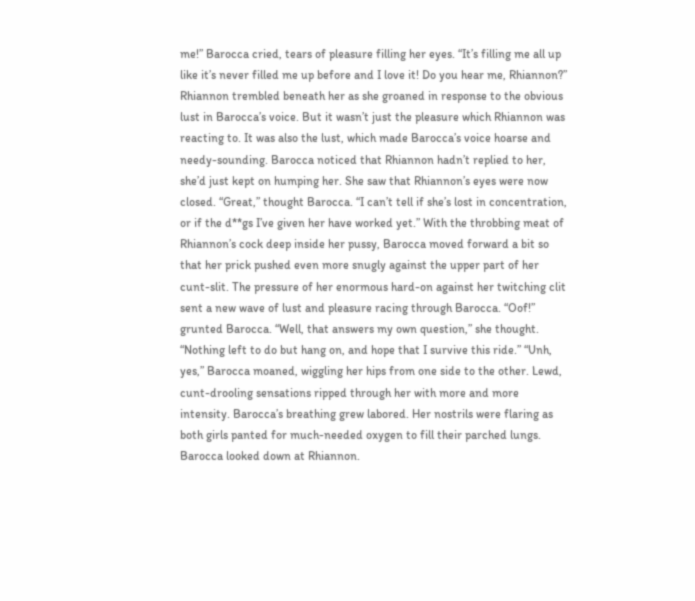me!” Barocca cried, tears of pleasure filling her eyes. “It’s filling me all up like it’s never filled me up before and I love it! Do you hear me, Rhiannon?” Rhiannon trembled beneath her as she groaned in response to the obvious lust in Barocca’s voice. But it wasn’t just the pleasure which Rhiannon was reacting to. It was also the lust, which made Barocca’s voice hoarse and needy-sounding. Barocca noticed that Rhiannon hadn’t replied to her, she’d just kept on humping her. She saw that Rhiannon’s eyes were now closed. “Great,” thought Barocca. “I can’t tell if she’s lost in concentration, or if the d**gs I’ve given her have worked yet.” With the throbbing meat of Rhiannon’s cock deep inside her pussy, Barocca moved forward a bit so that her prick pushed even more snugly against the upper part of her cunt-slit. The pressure of her enormous hard-on against her twitching clit sent a new wave of lust and pleasure racing through Barocca. “Oof!” grunted Barocca. “Well, that answers my own question,” she thought. “Nothing left to do but hang on, and hope that I survive this ride.” “Unh, yes,” Barocca moaned, wiggling her hips from one side to the other. Lewd, cunt-drooling sensations ripped through her with more and more intensity. Barocca’s breathing grew labored. Her nostrils were flaring as both girls panted for much-needed oxygen to fill their parched lungs. Barocca looked down at Rhiannon.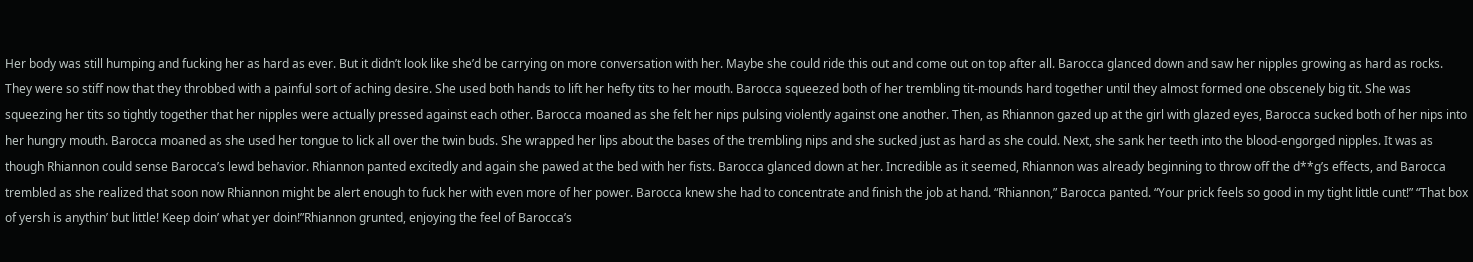Her body was still humping and fucking her as hard as ever. But it didn’t look like she’d be carrying on more conversation with her. Maybe she could ride this out and come out on top after all. Barocca glanced down and saw her nipples growing as hard as rocks. They were so stiff now that they throbbed with a painful sort of aching desire. She used both hands to lift her hefty tits to her mouth. Barocca squeezed both of her trembling tit-mounds hard together until they almost formed one obscenely big tit. She was squeezing her tits so tightly together that her nipples were actually pressed against each other. Barocca moaned as she felt her nips pulsing violently against one another. Then, as Rhiannon gazed up at the girl with glazed eyes, Barocca sucked both of her nips into her hungry mouth. Barocca moaned as she used her tongue to lick all over the twin buds. She wrapped her lips about the bases of the trembling nips and she sucked just as hard as she could. Next, she sank her teeth into the blood-engorged nipples. It was as though Rhiannon could sense Barocca’s lewd behavior. Rhiannon panted excitedly and again she pawed at the bed with her fists. Barocca glanced down at her. Incredible as it seemed, Rhiannon was already beginning to throw off the d**g’s effects, and Barocca trembled as she realized that soon now Rhiannon might be alert enough to fuck her with even more of her power. Barocca knew she had to concentrate and finish the job at hand. “Rhiannon,” Barocca panted. “Your prick feels so good in my tight little cunt!” “That box of yersh is anythin’ but little! Keep doin’ what yer doin!”Rhiannon grunted, enjoying the feel of Barocca’s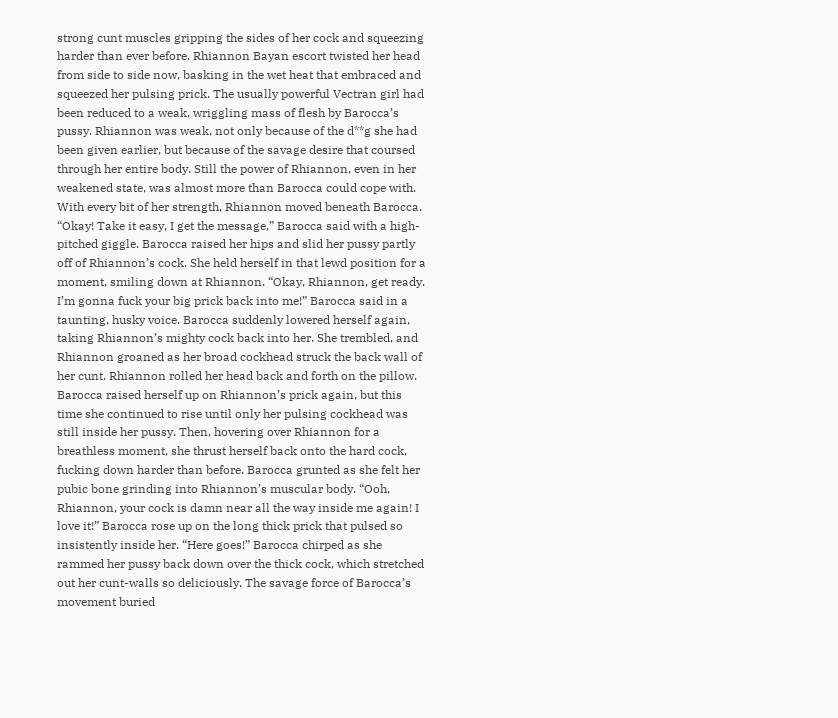strong cunt muscles gripping the sides of her cock and squeezing harder than ever before. Rhiannon Bayan escort twisted her head from side to side now, basking in the wet heat that embraced and squeezed her pulsing prick. The usually powerful Vectran girl had been reduced to a weak, wriggling mass of flesh by Barocca’s pussy. Rhiannon was weak, not only because of the d**g she had been given earlier, but because of the savage desire that coursed through her entire body. Still the power of Rhiannon, even in her weakened state, was almost more than Barocca could cope with. With every bit of her strength, Rhiannon moved beneath Barocca. “Okay! Take it easy, I get the message,” Barocca said with a high-pitched giggle. Barocca raised her hips and slid her pussy partly off of Rhiannon’s cock. She held herself in that lewd position for a moment, smiling down at Rhiannon. “Okay, Rhiannon, get ready. I’m gonna fuck your big prick back into me!” Barocca said in a taunting, husky voice. Barocca suddenly lowered herself again, taking Rhiannon’s mighty cock back into her. She trembled, and Rhiannon groaned as her broad cockhead struck the back wall of her cunt. Rhiannon rolled her head back and forth on the pillow. Barocca raised herself up on Rhiannon’s prick again, but this time she continued to rise until only her pulsing cockhead was still inside her pussy. Then, hovering over Rhiannon for a breathless moment, she thrust herself back onto the hard cock, fucking down harder than before. Barocca grunted as she felt her pubic bone grinding into Rhiannon’s muscular body. “Ooh, Rhiannon, your cock is damn near all the way inside me again! I love it!” Barocca rose up on the long thick prick that pulsed so insistently inside her. “Here goes!” Barocca chirped as she rammed her pussy back down over the thick cock, which stretched out her cunt-walls so deliciously. The savage force of Barocca’s movement buried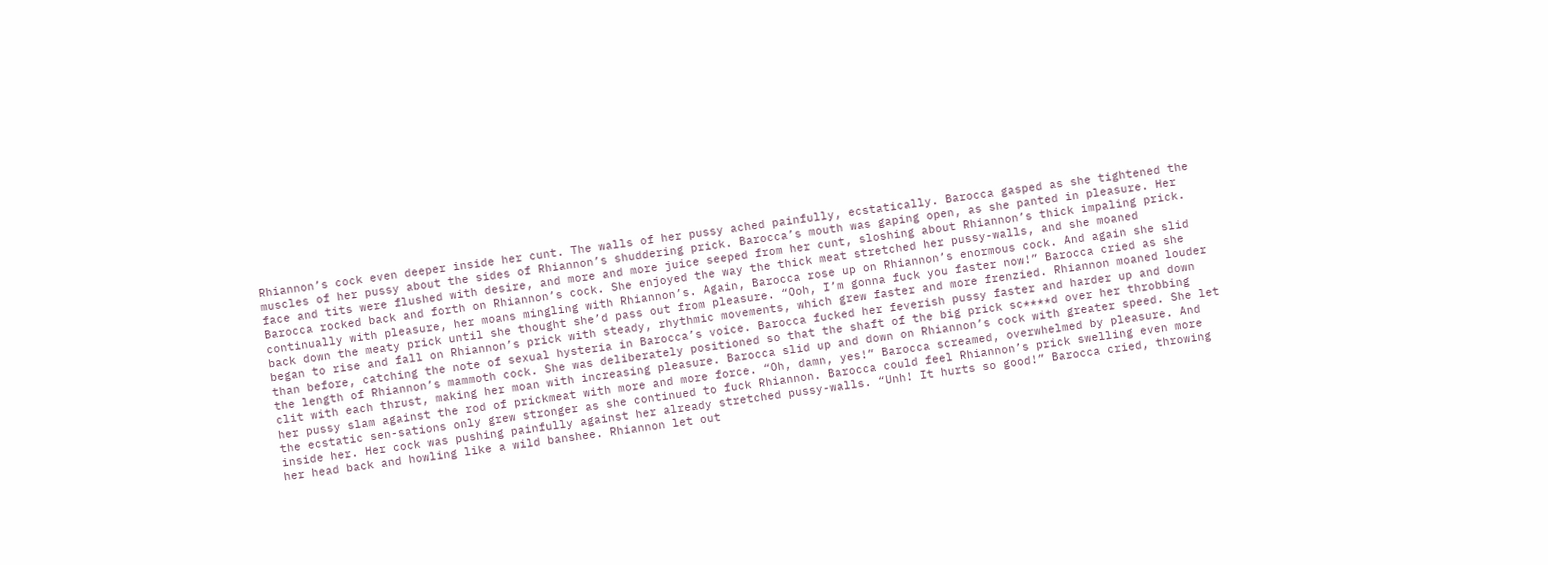Rhiannon’s cock even deeper inside her cunt. The walls of her pussy ached painfully, ecstatically. Barocca gasped as she tightened the muscles of her pussy about the sides of Rhiannon’s shuddering prick. Barocca’s mouth was gaping open, as she panted in pleasure. Her face and tits were flushed with desire, and more and more juice seeped from her cunt, sloshing about Rhiannon’s thick impaling prick. Barocca rocked back and forth on Rhiannon’s cock. She enjoyed the way the thick meat stretched her pussy-walls, and she moaned continually with pleasure, her moans mingling with Rhiannon’s. Again, Barocca rose up on Rhiannon’s enormous cock. And again she slid back down the meaty prick until she thought she’d pass out from pleasure. “Ooh, I’m gonna fuck you faster now!” Barocca cried as she began to rise and fall on Rhiannon’s prick with steady, rhythmic movements, which grew faster and more frenzied. Rhiannon moaned louder than before, catching the note of sexual hysteria in Barocca’s voice. Barocca fucked her feverish pussy faster and harder up and down the length of Rhiannon’s mammoth cock. She was deliberately positioned so that the shaft of the big prick sc****d over her throbbing clit with each thrust, making her moan with increasing pleasure. Barocca slid up and down on Rhiannon’s cock with greater speed. She let her pussy slam against the rod of prickmeat with more and more force. “Oh, damn, yes!” Barocca screamed, overwhelmed by pleasure. And the ecstatic sen-sations only grew stronger as she continued to fuck Rhiannon. Barocca could feel Rhiannon’s prick swelling even more inside her. Her cock was pushing painfully against her already stretched pussy-walls. “Unh! It hurts so good!” Barocca cried, throwing her head back and howling like a wild banshee. Rhiannon let out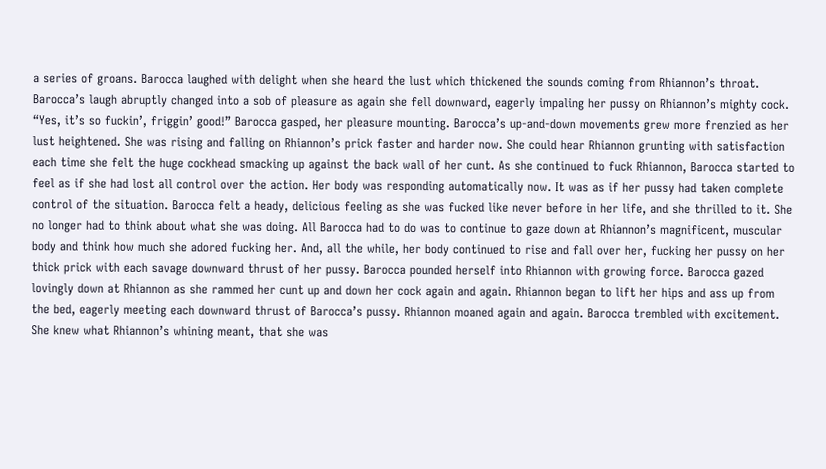a series of groans. Barocca laughed with delight when she heard the lust which thickened the sounds coming from Rhiannon’s throat. Barocca’s laugh abruptly changed into a sob of pleasure as again she fell downward, eagerly impaling her pussy on Rhiannon’s mighty cock. “Yes, it’s so fuckin’, friggin’ good!” Barocca gasped, her pleasure mounting. Barocca’s up-and-down movements grew more frenzied as her lust heightened. She was rising and falling on Rhiannon’s prick faster and harder now. She could hear Rhiannon grunting with satisfaction each time she felt the huge cockhead smacking up against the back wall of her cunt. As she continued to fuck Rhiannon, Barocca started to feel as if she had lost all control over the action. Her body was responding automatically now. It was as if her pussy had taken complete control of the situation. Barocca felt a heady, delicious feeling as she was fucked like never before in her life, and she thrilled to it. She no longer had to think about what she was doing. All Barocca had to do was to continue to gaze down at Rhiannon’s magnificent, muscular body and think how much she adored fucking her. And, all the while, her body continued to rise and fall over her, fucking her pussy on her thick prick with each savage downward thrust of her pussy. Barocca pounded herself into Rhiannon with growing force. Barocca gazed lovingly down at Rhiannon as she rammed her cunt up and down her cock again and again. Rhiannon began to lift her hips and ass up from the bed, eagerly meeting each downward thrust of Barocca’s pussy. Rhiannon moaned again and again. Barocca trembled with excitement. She knew what Rhiannon’s whining meant, that she was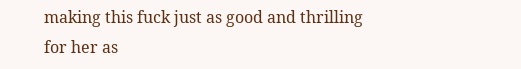making this fuck just as good and thrilling for her as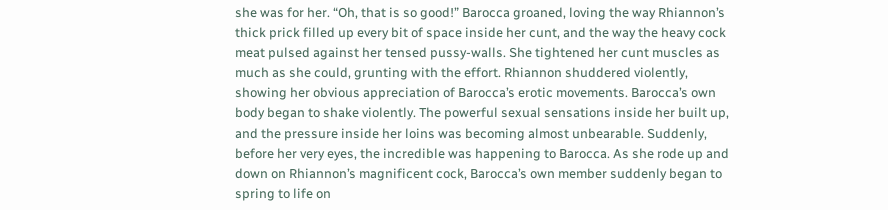she was for her. “Oh, that is so good!” Barocca groaned, loving the way Rhiannon’s thick prick filled up every bit of space inside her cunt, and the way the heavy cock meat pulsed against her tensed pussy-walls. She tightened her cunt muscles as much as she could, grunting with the effort. Rhiannon shuddered violently, showing her obvious appreciation of Barocca’s erotic movements. Barocca’s own body began to shake violently. The powerful sexual sensations inside her built up, and the pressure inside her loins was becoming almost unbearable. Suddenly, before her very eyes, the incredible was happening to Barocca. As she rode up and down on Rhiannon’s magnificent cock, Barocca’s own member suddenly began to spring to life on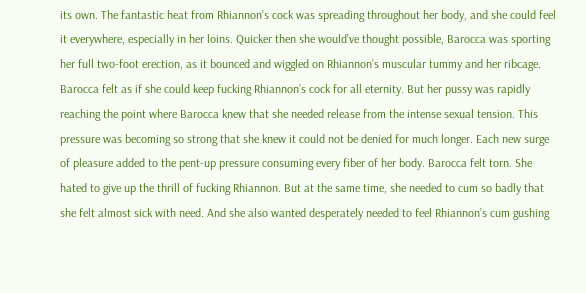its own. The fantastic heat from Rhiannon’s cock was spreading throughout her body, and she could feel it everywhere, especially in her loins. Quicker then she would’ve thought possible, Barocca was sporting her full two-foot erection, as it bounced and wiggled on Rhiannon’s muscular tummy and her ribcage. Barocca felt as if she could keep fucking Rhiannon’s cock for all eternity. But her pussy was rapidly reaching the point where Barocca knew that she needed release from the intense sexual tension. This pressure was becoming so strong that she knew it could not be denied for much longer. Each new surge of pleasure added to the pent-up pressure consuming every fiber of her body. Barocca felt torn. She hated to give up the thrill of fucking Rhiannon. But at the same time, she needed to cum so badly that she felt almost sick with need. And she also wanted desperately needed to feel Rhiannon’s cum gushing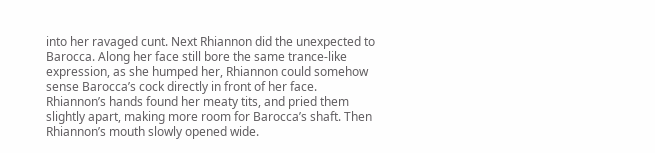into her ravaged cunt. Next Rhiannon did the unexpected to Barocca. Along her face still bore the same trance-like expression, as she humped her, Rhiannon could somehow sense Barocca’s cock directly in front of her face. Rhiannon’s hands found her meaty tits, and pried them slightly apart, making more room for Barocca’s shaft. Then Rhiannon’s mouth slowly opened wide.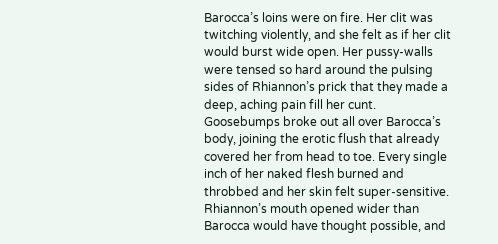Barocca’s loins were on fire. Her clit was twitching violently, and she felt as if her clit would burst wide open. Her pussy-walls were tensed so hard around the pulsing sides of Rhiannon’s prick that they made a deep, aching pain fill her cunt. Goosebumps broke out all over Barocca’s body, joining the erotic flush that already covered her from head to toe. Every single inch of her naked flesh burned and throbbed and her skin felt super-sensitive. Rhiannon’s mouth opened wider than Barocca would have thought possible, and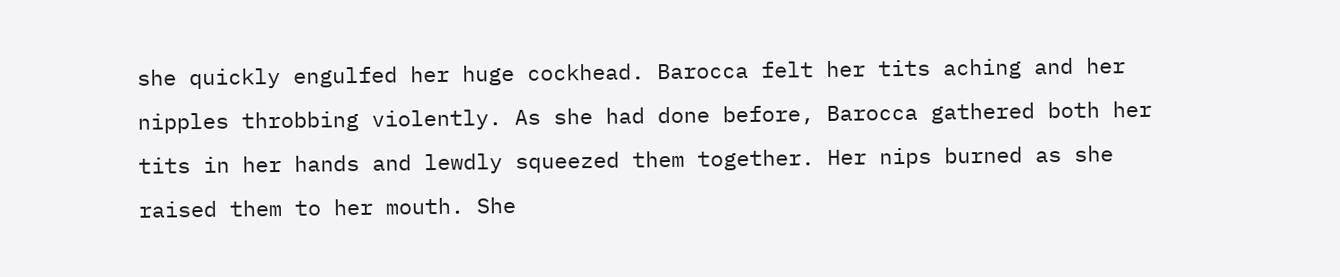she quickly engulfed her huge cockhead. Barocca felt her tits aching and her nipples throbbing violently. As she had done before, Barocca gathered both her tits in her hands and lewdly squeezed them together. Her nips burned as she raised them to her mouth. She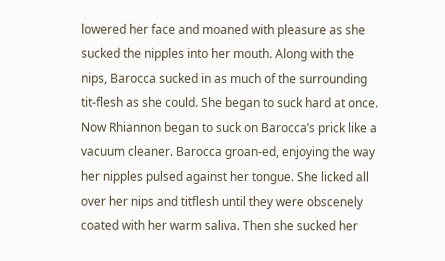lowered her face and moaned with pleasure as she sucked the nipples into her mouth. Along with the nips, Barocca sucked in as much of the surrounding tit-flesh as she could. She began to suck hard at once. Now Rhiannon began to suck on Barocca’s prick like a vacuum cleaner. Barocca groan-ed, enjoying the way her nipples pulsed against her tongue. She licked all over her nips and titflesh until they were obscenely coated with her warm saliva. Then she sucked her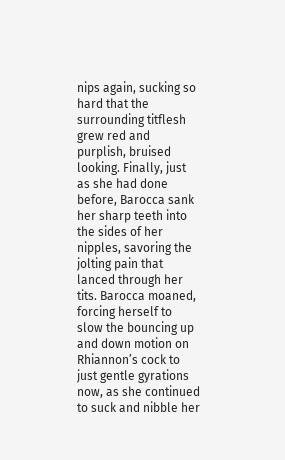nips again, sucking so hard that the surrounding titflesh grew red and purplish, bruised looking. Finally, just as she had done before, Barocca sank her sharp teeth into the sides of her nipples, savoring the jolting pain that lanced through her tits. Barocca moaned, forcing herself to slow the bouncing up and down motion on Rhiannon’s cock to just gentle gyrations now, as she continued to suck and nibble her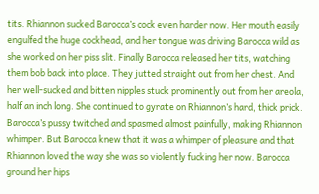tits. Rhiannon sucked Barocca’s cock even harder now. Her mouth easily engulfed the huge cockhead, and her tongue was driving Barocca wild as she worked on her piss slit. Finally Barocca released her tits, watching them bob back into place. They jutted straight out from her chest. And her well-sucked and bitten nipples stuck prominently out from her areola, half an inch long. She continued to gyrate on Rhiannon’s hard, thick prick. Barocca’s pussy twitched and spasmed almost painfully, making Rhiannon whimper. But Barocca knew that it was a whimper of pleasure and that Rhiannon loved the way she was so violently fucking her now. Barocca ground her hips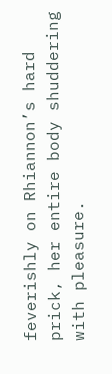feverishly on Rhiannon’s hard prick, her entire body shuddering with pleasure.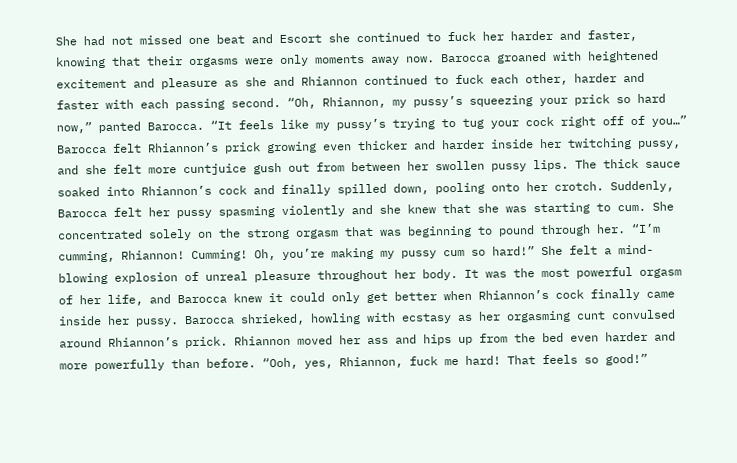She had not missed one beat and Escort she continued to fuck her harder and faster, knowing that their orgasms were only moments away now. Barocca groaned with heightened excitement and pleasure as she and Rhiannon continued to fuck each other, harder and faster with each passing second. “Oh, Rhiannon, my pussy’s squeezing your prick so hard now,” panted Barocca. “It feels like my pussy’s trying to tug your cock right off of you…” Barocca felt Rhiannon’s prick growing even thicker and harder inside her twitching pussy, and she felt more cuntjuice gush out from between her swollen pussy lips. The thick sauce soaked into Rhiannon’s cock and finally spilled down, pooling onto her crotch. Suddenly, Barocca felt her pussy spasming violently and she knew that she was starting to cum. She concentrated solely on the strong orgasm that was beginning to pound through her. “I’m cumming, Rhiannon! Cumming! Oh, you’re making my pussy cum so hard!” She felt a mind-blowing explosion of unreal pleasure throughout her body. It was the most powerful orgasm of her life, and Barocca knew it could only get better when Rhiannon’s cock finally came inside her pussy. Barocca shrieked, howling with ecstasy as her orgasming cunt convulsed around Rhiannon’s prick. Rhiannon moved her ass and hips up from the bed even harder and more powerfully than before. “Ooh, yes, Rhiannon, fuck me hard! That feels so good!”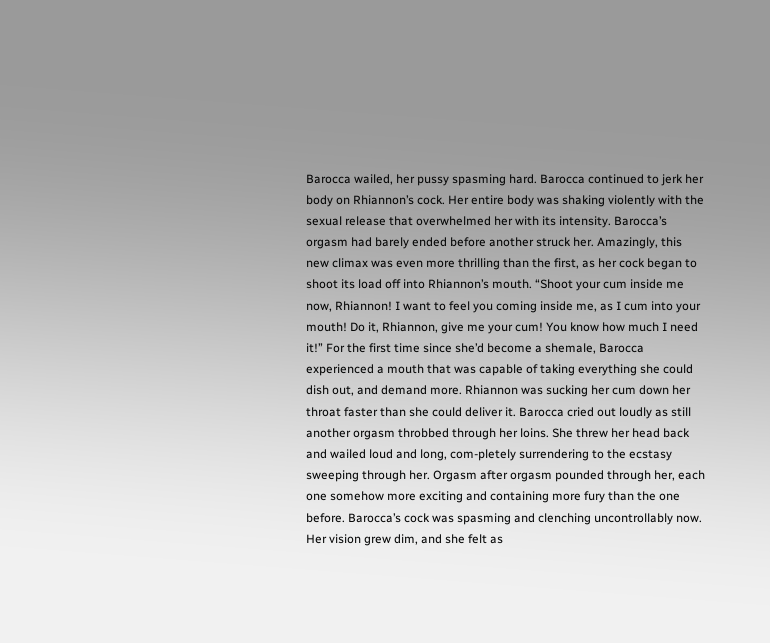Barocca wailed, her pussy spasming hard. Barocca continued to jerk her body on Rhiannon’s cock. Her entire body was shaking violently with the sexual release that overwhelmed her with its intensity. Barocca’s orgasm had barely ended before another struck her. Amazingly, this new climax was even more thrilling than the first, as her cock began to shoot its load off into Rhiannon’s mouth. “Shoot your cum inside me now, Rhiannon! I want to feel you coming inside me, as I cum into your mouth! Do it, Rhiannon, give me your cum! You know how much I need it!” For the first time since she’d become a shemale, Barocca experienced a mouth that was capable of taking everything she could dish out, and demand more. Rhiannon was sucking her cum down her throat faster than she could deliver it. Barocca cried out loudly as still another orgasm throbbed through her loins. She threw her head back and wailed loud and long, com-pletely surrendering to the ecstasy sweeping through her. Orgasm after orgasm pounded through her, each one somehow more exciting and containing more fury than the one before. Barocca’s cock was spasming and clenching uncontrollably now. Her vision grew dim, and she felt as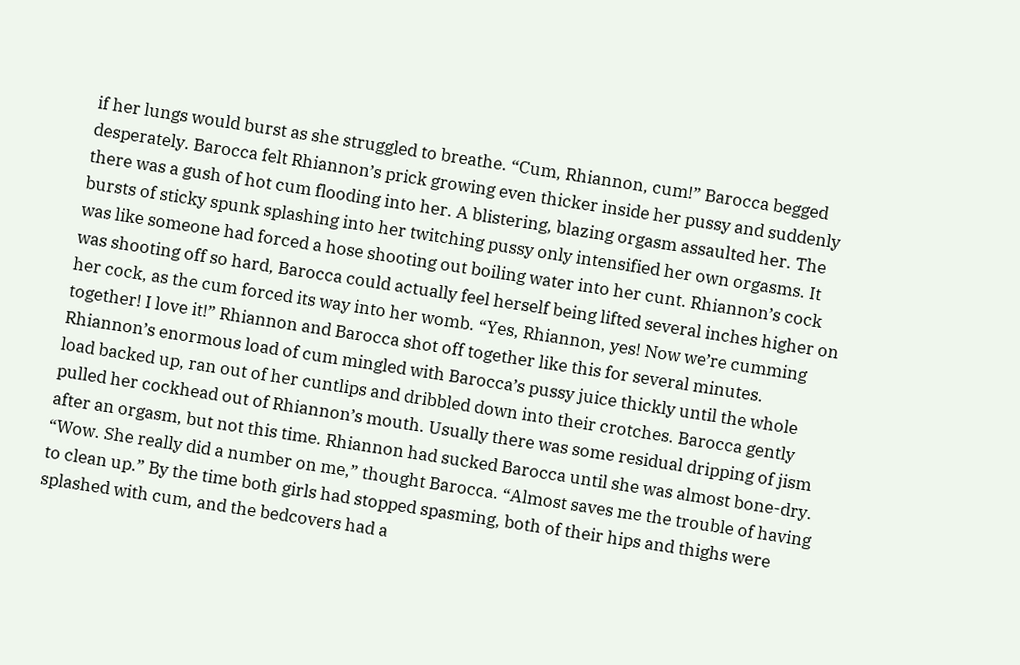if her lungs would burst as she struggled to breathe. “Cum, Rhiannon, cum!” Barocca begged desperately. Barocca felt Rhiannon’s prick growing even thicker inside her pussy and suddenly there was a gush of hot cum flooding into her. A blistering, blazing orgasm assaulted her. The bursts of sticky spunk splashing into her twitching pussy only intensified her own orgasms. It was like someone had forced a hose shooting out boiling water into her cunt. Rhiannon’s cock was shooting off so hard, Barocca could actually feel herself being lifted several inches higher on her cock, as the cum forced its way into her womb. “Yes, Rhiannon, yes! Now we’re cumming together! I love it!” Rhiannon and Barocca shot off together like this for several minutes. Rhiannon’s enormous load of cum mingled with Barocca’s pussy juice thickly until the whole load backed up, ran out of her cuntlips and dribbled down into their crotches. Barocca gently pulled her cockhead out of Rhiannon’s mouth. Usually there was some residual dripping of jism after an orgasm, but not this time. Rhiannon had sucked Barocca until she was almost bone-dry. “Wow. She really did a number on me,” thought Barocca. “Almost saves me the trouble of having to clean up.” By the time both girls had stopped spasming, both of their hips and thighs were splashed with cum, and the bedcovers had a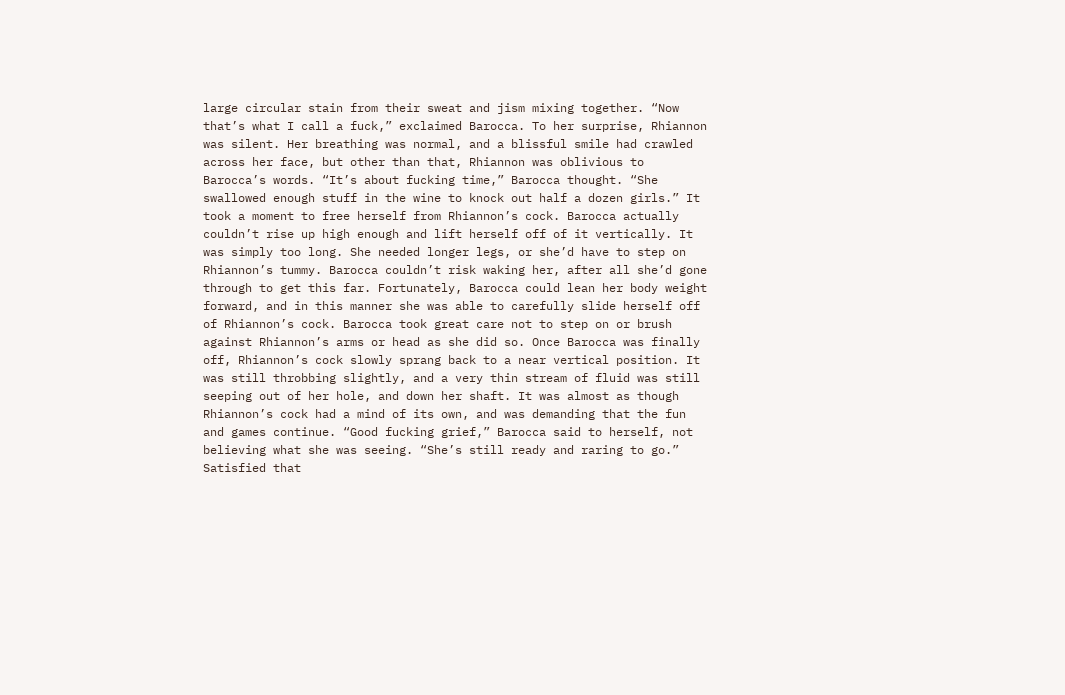large circular stain from their sweat and jism mixing together. “Now that’s what I call a fuck,” exclaimed Barocca. To her surprise, Rhiannon was silent. Her breathing was normal, and a blissful smile had crawled across her face, but other than that, Rhiannon was oblivious to Barocca’s words. “It’s about fucking time,” Barocca thought. “She swallowed enough stuff in the wine to knock out half a dozen girls.” It took a moment to free herself from Rhiannon’s cock. Barocca actually couldn’t rise up high enough and lift herself off of it vertically. It was simply too long. She needed longer legs, or she’d have to step on Rhiannon’s tummy. Barocca couldn’t risk waking her, after all she’d gone through to get this far. Fortunately, Barocca could lean her body weight forward, and in this manner she was able to carefully slide herself off of Rhiannon’s cock. Barocca took great care not to step on or brush against Rhiannon’s arms or head as she did so. Once Barocca was finally off, Rhiannon’s cock slowly sprang back to a near vertical position. It was still throbbing slightly, and a very thin stream of fluid was still seeping out of her hole, and down her shaft. It was almost as though Rhiannon’s cock had a mind of its own, and was demanding that the fun and games continue. “Good fucking grief,” Barocca said to herself, not believing what she was seeing. “She’s still ready and raring to go.” Satisfied that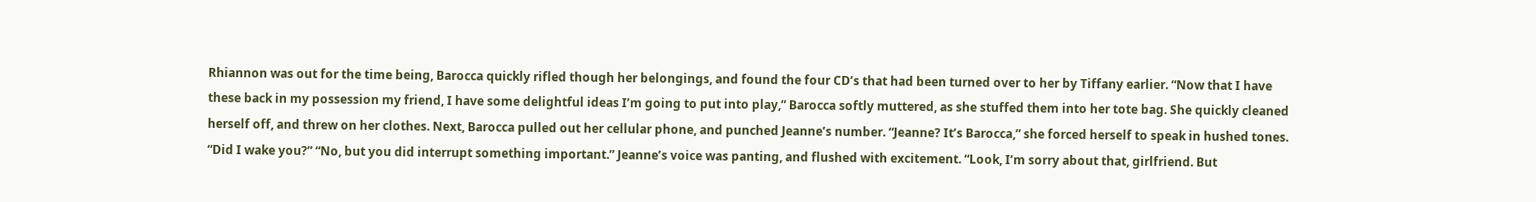Rhiannon was out for the time being, Barocca quickly rifled though her belongings, and found the four CD’s that had been turned over to her by Tiffany earlier. “Now that I have these back in my possession my friend, I have some delightful ideas I’m going to put into play,” Barocca softly muttered, as she stuffed them into her tote bag. She quickly cleaned herself off, and threw on her clothes. Next, Barocca pulled out her cellular phone, and punched Jeanne’s number. “Jeanne? It’s Barocca,” she forced herself to speak in hushed tones. “Did I wake you?” “No, but you did interrupt something important.” Jeanne’s voice was panting, and flushed with excitement. “Look, I’m sorry about that, girlfriend. But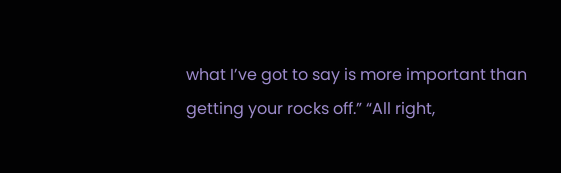what I’ve got to say is more important than getting your rocks off.” “All right,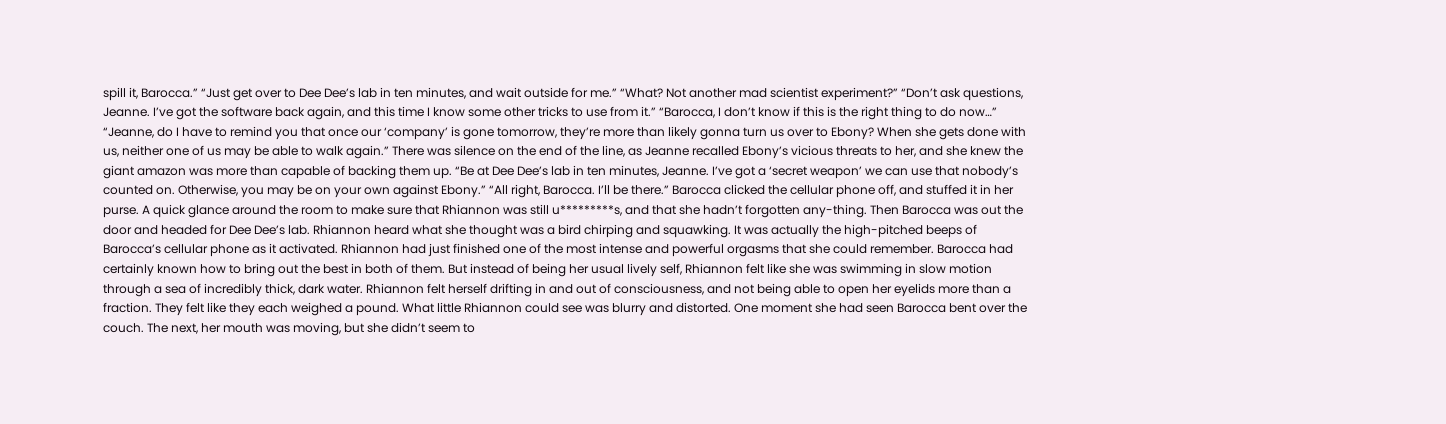spill it, Barocca.” “Just get over to Dee Dee’s lab in ten minutes, and wait outside for me.” “What? Not another mad scientist experiment?” “Don’t ask questions, Jeanne. I’ve got the software back again, and this time I know some other tricks to use from it.” “Barocca, I don’t know if this is the right thing to do now…” “Jeanne, do I have to remind you that once our ‘company’ is gone tomorrow, they’re more than likely gonna turn us over to Ebony? When she gets done with us, neither one of us may be able to walk again.” There was silence on the end of the line, as Jeanne recalled Ebony’s vicious threats to her, and she knew the giant amazon was more than capable of backing them up. “Be at Dee Dee’s lab in ten minutes, Jeanne. I’ve got a ‘secret weapon’ we can use that nobody’s counted on. Otherwise, you may be on your own against Ebony.” “All right, Barocca. I’ll be there.” Barocca clicked the cellular phone off, and stuffed it in her purse. A quick glance around the room to make sure that Rhiannon was still u*********s, and that she hadn’t forgotten any-thing. Then Barocca was out the door and headed for Dee Dee’s lab. Rhiannon heard what she thought was a bird chirping and squawking. It was actually the high-pitched beeps of Barocca’s cellular phone as it activated. Rhiannon had just finished one of the most intense and powerful orgasms that she could remember. Barocca had certainly known how to bring out the best in both of them. But instead of being her usual lively self, Rhiannon felt like she was swimming in slow motion through a sea of incredibly thick, dark water. Rhiannon felt herself drifting in and out of consciousness, and not being able to open her eyelids more than a fraction. They felt like they each weighed a pound. What little Rhiannon could see was blurry and distorted. One moment she had seen Barocca bent over the couch. The next, her mouth was moving, but she didn’t seem to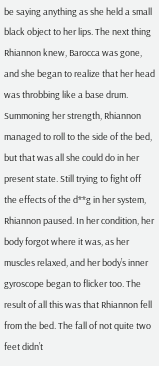be saying anything as she held a small black object to her lips. The next thing Rhiannon knew, Barocca was gone, and she began to realize that her head was throbbing like a base drum. Summoning her strength, Rhiannon managed to roll to the side of the bed, but that was all she could do in her present state. Still trying to fight off the effects of the d**g in her system, Rhiannon paused. In her condition, her body forgot where it was, as her muscles relaxed, and her body’s inner gyroscope began to flicker too. The result of all this was that Rhiannon fell from the bed. The fall of not quite two feet didn’t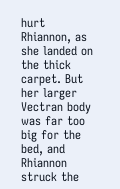hurt Rhiannon, as she landed on the thick carpet. But her larger Vectran body was far too big for the bed, and Rhiannon struck the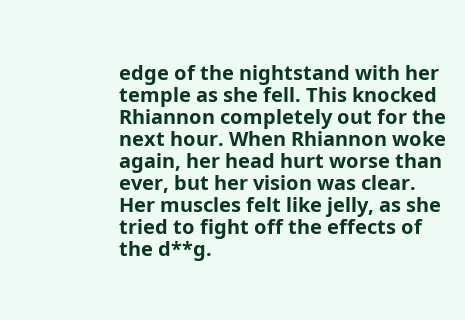edge of the nightstand with her temple as she fell. This knocked Rhiannon completely out for the next hour. When Rhiannon woke again, her head hurt worse than ever, but her vision was clear. Her muscles felt like jelly, as she tried to fight off the effects of the d**g.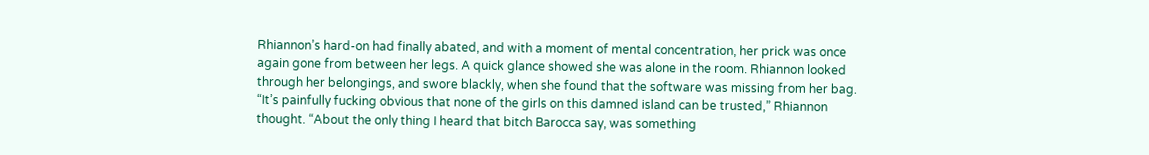Rhiannon’s hard-on had finally abated, and with a moment of mental concentration, her prick was once again gone from between her legs. A quick glance showed she was alone in the room. Rhiannon looked through her belongings, and swore blackly, when she found that the software was missing from her bag. “It’s painfully fucking obvious that none of the girls on this damned island can be trusted,” Rhiannon thought. “About the only thing I heard that bitch Barocca say, was something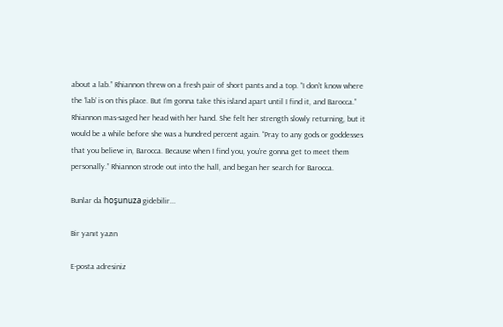about a lab.” Rhiannon threw on a fresh pair of short pants and a top. “I don’t know where the ‘lab’ is on this place. But I’m gonna take this island apart until I find it, and Barocca.” Rhiannon mas-saged her head with her hand. She felt her strength slowly returning, but it would be a while before she was a hundred percent again. “Pray to any gods or goddesses that you believe in, Barocca. Because when I find you, you’re gonna get to meet them personally.” Rhiannon strode out into the hall, and began her search for Barocca.

Bunlar da hoşunuza gidebilir...

Bir yanıt yazın

E-posta adresiniz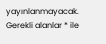yayınlanmayacak. Gerekli alanlar * ile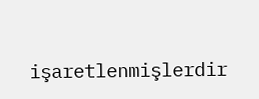işaretlenmişlerdir